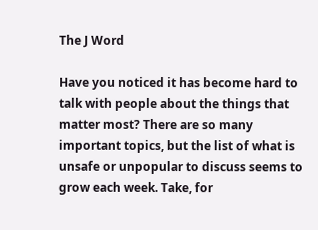The J Word

Have you noticed it has become hard to talk with people about the things that matter most? There are so many important topics, but the list of what is unsafe or unpopular to discuss seems to grow each week. Take, for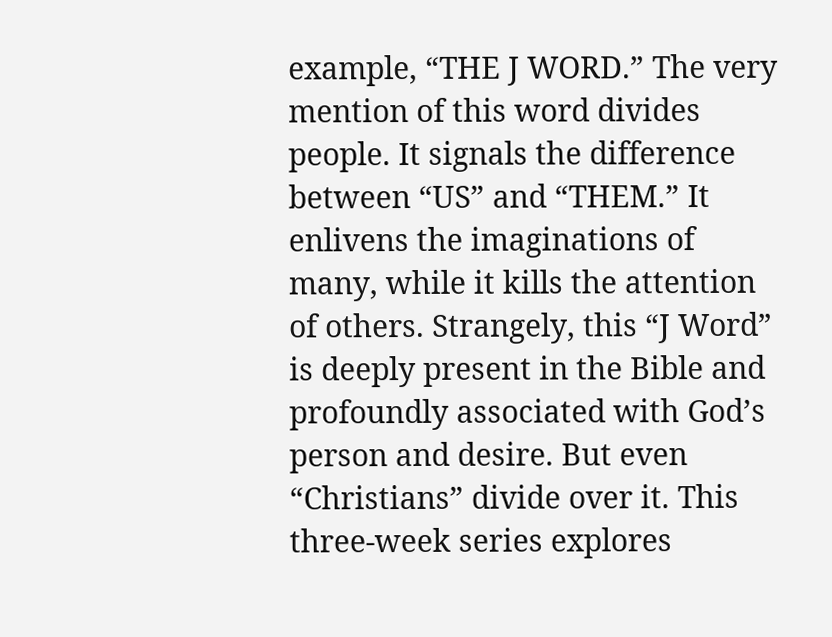example, “THE J WORD.” The very mention of this word divides people. It signals the difference between “US” and “THEM.” It enlivens the imaginations of many, while it kills the attention of others. Strangely, this “J Word” is deeply present in the Bible and profoundly associated with God’s person and desire. But even “Christians” divide over it. This three-week series explores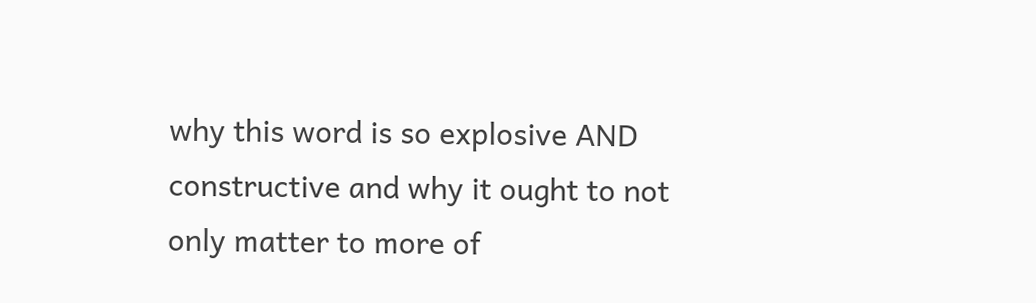why this word is so explosive AND constructive and why it ought to not only matter to more of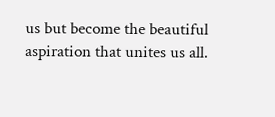us but become the beautiful aspiration that unites us all.